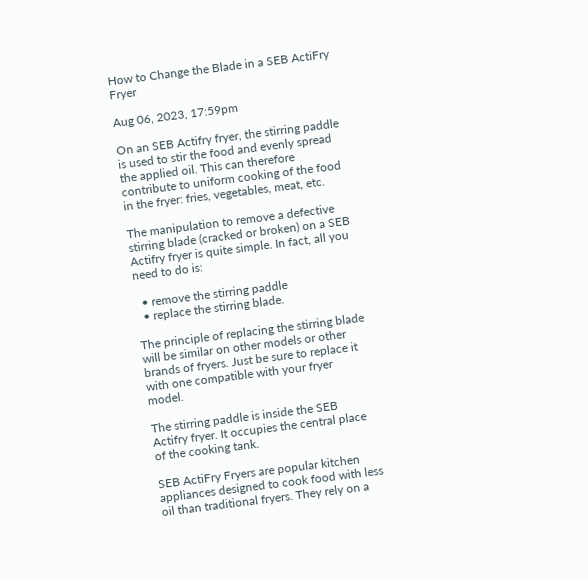How to Change the Blade in a SEB ActiFry Fryer

Aug 06, 2023, 17:59pm

On an SEB Actifry fryer, the stirring paddle is used to stir the food and evenly spread the applied oil. This can therefore contribute to uniform cooking of the food in the fryer: fries, vegetables, meat, etc.

The manipulation to remove a defective stirring blade (cracked or broken) on a SEB Actifry fryer is quite simple. In fact, all you need to do is:

  • remove the stirring paddle
  • replace the stirring blade.

The principle of replacing the stirring blade will be similar on other models or other brands of fryers. Just be sure to replace it with one compatible with your fryer model.

The stirring paddle is inside the SEB Actifry fryer. It occupies the central place of the cooking tank.

SEB ActiFry Fryers are popular kitchen appliances designed to cook food with less oil than traditional fryers. They rely on a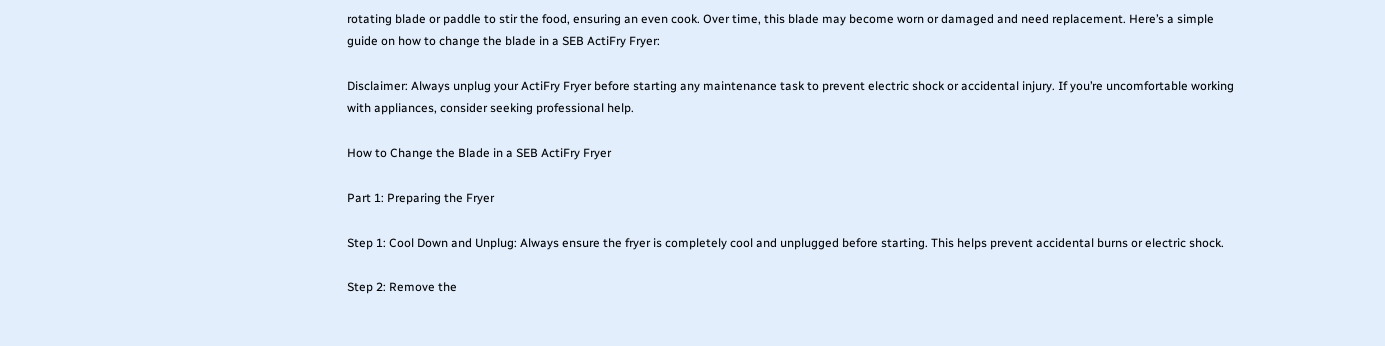rotating blade or paddle to stir the food, ensuring an even cook. Over time, this blade may become worn or damaged and need replacement. Here’s a simple guide on how to change the blade in a SEB ActiFry Fryer:

Disclaimer: Always unplug your ActiFry Fryer before starting any maintenance task to prevent electric shock or accidental injury. If you’re uncomfortable working with appliances, consider seeking professional help.

How to Change the Blade in a SEB ActiFry Fryer

Part 1: Preparing the Fryer

Step 1: Cool Down and Unplug: Always ensure the fryer is completely cool and unplugged before starting. This helps prevent accidental burns or electric shock.

Step 2: Remove the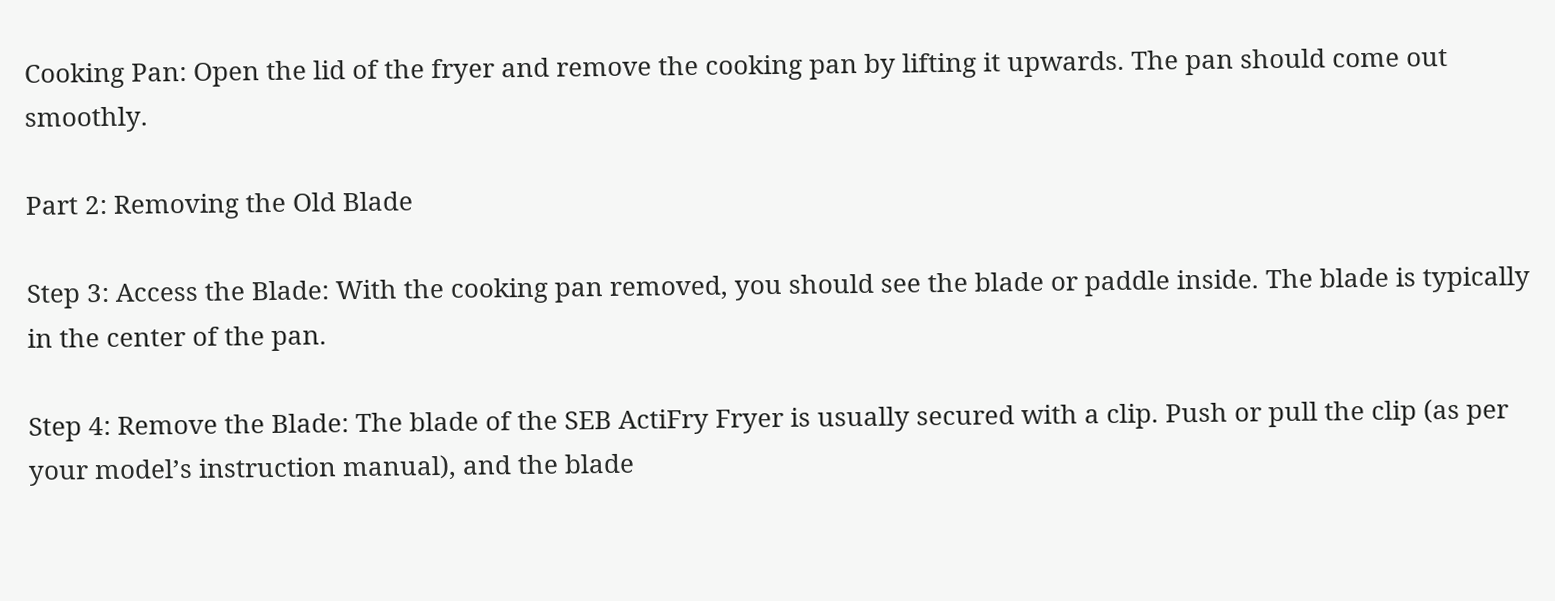Cooking Pan: Open the lid of the fryer and remove the cooking pan by lifting it upwards. The pan should come out smoothly.

Part 2: Removing the Old Blade

Step 3: Access the Blade: With the cooking pan removed, you should see the blade or paddle inside. The blade is typically in the center of the pan.

Step 4: Remove the Blade: The blade of the SEB ActiFry Fryer is usually secured with a clip. Push or pull the clip (as per your model’s instruction manual), and the blade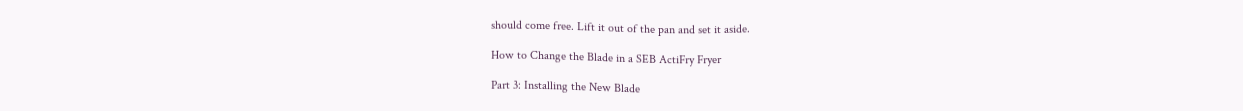should come free. Lift it out of the pan and set it aside.

How to Change the Blade in a SEB ActiFry Fryer

Part 3: Installing the New Blade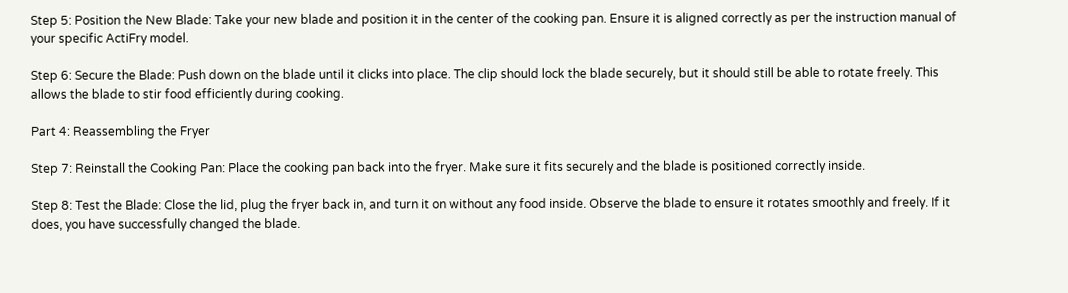Step 5: Position the New Blade: Take your new blade and position it in the center of the cooking pan. Ensure it is aligned correctly as per the instruction manual of your specific ActiFry model.

Step 6: Secure the Blade: Push down on the blade until it clicks into place. The clip should lock the blade securely, but it should still be able to rotate freely. This allows the blade to stir food efficiently during cooking.

Part 4: Reassembling the Fryer

Step 7: Reinstall the Cooking Pan: Place the cooking pan back into the fryer. Make sure it fits securely and the blade is positioned correctly inside.

Step 8: Test the Blade: Close the lid, plug the fryer back in, and turn it on without any food inside. Observe the blade to ensure it rotates smoothly and freely. If it does, you have successfully changed the blade.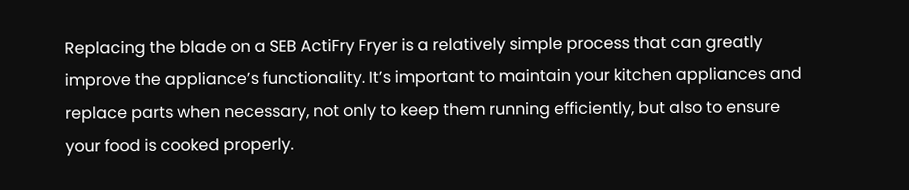Replacing the blade on a SEB ActiFry Fryer is a relatively simple process that can greatly improve the appliance’s functionality. It’s important to maintain your kitchen appliances and replace parts when necessary, not only to keep them running efficiently, but also to ensure your food is cooked properly.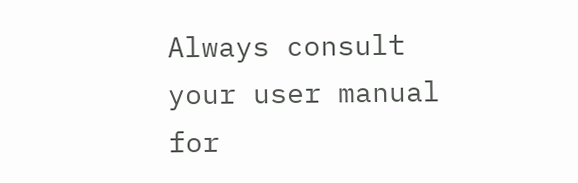Always consult your user manual for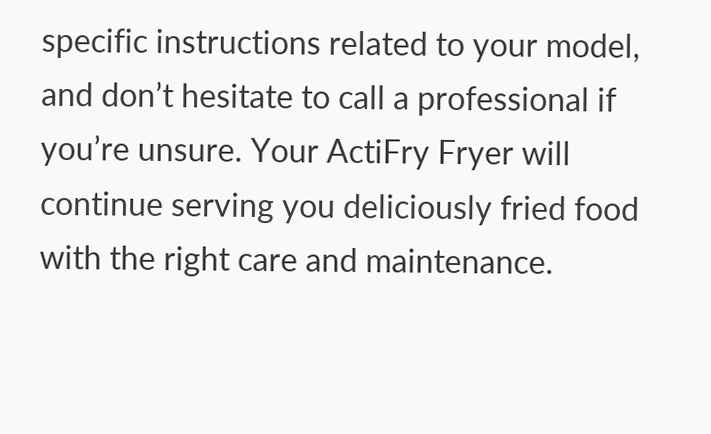specific instructions related to your model, and don’t hesitate to call a professional if you’re unsure. Your ActiFry Fryer will continue serving you deliciously fried food with the right care and maintenance.